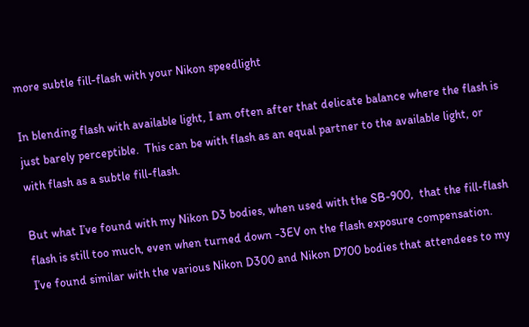more subtle fill-flash with your Nikon speedlight

In blending flash with available light, I am often after that delicate balance where the flash is just barely perceptible.  This can be with flash as an equal partner to the available light, or with flash as a subtle fill-flash.

But what I’ve found with my Nikon D3 bodies, when used with the SB-900,  that the fill-flash flash is still too much, even when turned down -3EV on the flash exposure compensation.  I’ve found similar with the various Nikon D300 and Nikon D700 bodies that attendees to my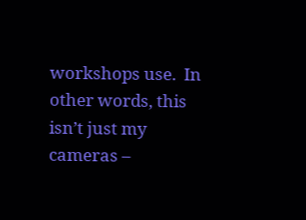workshops use.  In other words, this isn’t just my cameras –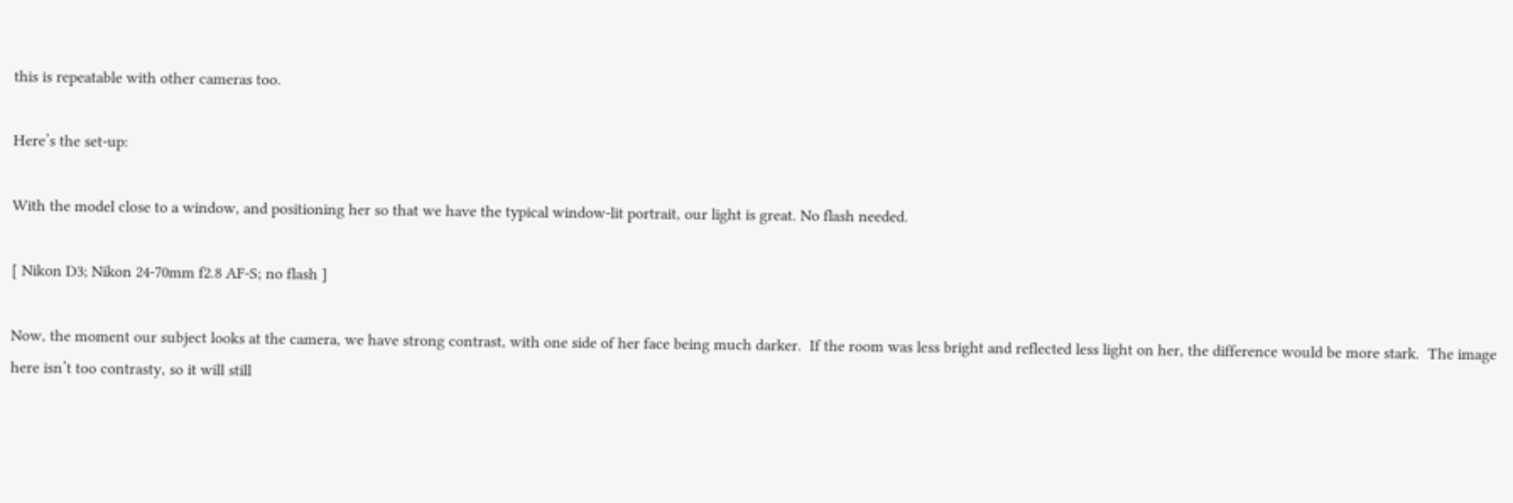this is repeatable with other cameras too.

Here’s the set-up:

With the model close to a window, and positioning her so that we have the typical window-lit portrait, our light is great. No flash needed.

[ Nikon D3; Nikon 24-70mm f2.8 AF-S; no flash ]

Now, the moment our subject looks at the camera, we have strong contrast, with one side of her face being much darker.  If the room was less bright and reflected less light on her, the difference would be more stark.  The image here isn’t too contrasty, so it will still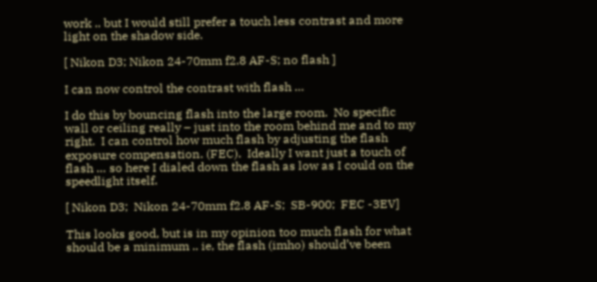work .. but I would still prefer a touch less contrast and more light on the shadow side.

[ Nikon D3; Nikon 24-70mm f2.8 AF-S; no flash ]

I can now control the contrast with flash …

I do this by bouncing flash into the large room.  No specific wall or ceiling really – just into the room behind me and to my right.  I can control how much flash by adjusting the flash exposure compensation. (FEC).  Ideally I want just a touch of flash … so here I dialed down the flash as low as I could on the speedlight itself.

[ Nikon D3;  Nikon 24-70mm f2.8 AF-S;  SB-900;  FEC -3EV]

This looks good, but is in my opinion too much flash for what should be a minimum .. ie, the flash (imho) should’ve been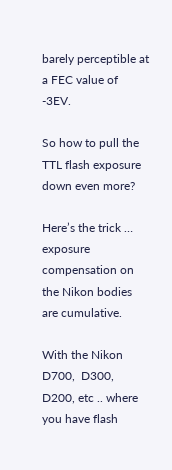barely perceptible at a FEC value of -3EV.

So how to pull the TTL flash exposure down even more?

Here’s the trick … exposure compensation on the Nikon bodies are cumulative.

With the Nikon D700,  D300, D200, etc .. where you have flash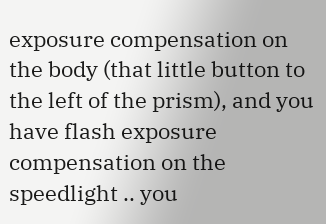exposure compensation on the body (that little button to the left of the prism), and you have flash exposure compensation on the speedlight .. you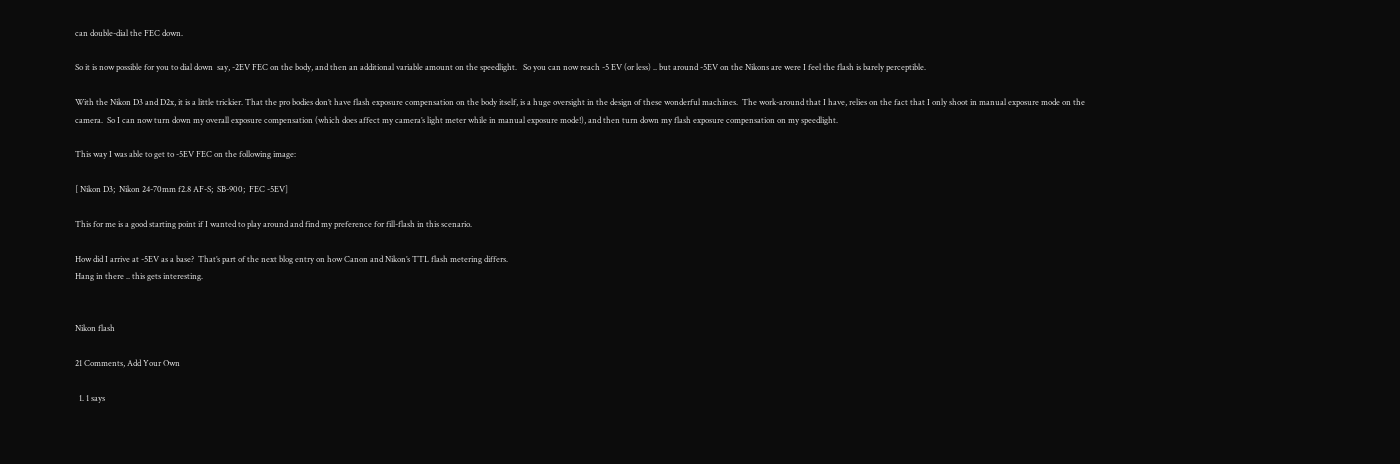can double-dial the FEC down.

So it is now possible for you to dial down  say, -2EV FEC on the body, and then an additional variable amount on the speedlight.   So you can now reach -5 EV (or less) .. but around -5EV on the Nikons are were I feel the flash is barely perceptible.

With the Nikon D3 and D2x, it is a little trickier. That the pro bodies don’t have flash exposure compensation on the body itself, is a huge oversight in the design of these wonderful machines.  The work-around that I have, relies on the fact that I only shoot in manual exposure mode on the camera.  So I can now turn down my overall exposure compensation (which does affect my camera’s light meter while in manual exposure mode!), and then turn down my flash exposure compensation on my speedlight.

This way I was able to get to -5EV FEC on the following image:

[ Nikon D3;  Nikon 24-70mm f2.8 AF-S;  SB-900;  FEC -5EV]

This for me is a good starting point if I wanted to play around and find my preference for fill-flash in this scenario.

How did I arrive at -5EV as a base?  That’s part of the next blog entry on how Canon and Nikon’s TTL flash metering differs.
Hang in there .. this gets interesting.


Nikon flash

21 Comments, Add Your Own

  1. 1 says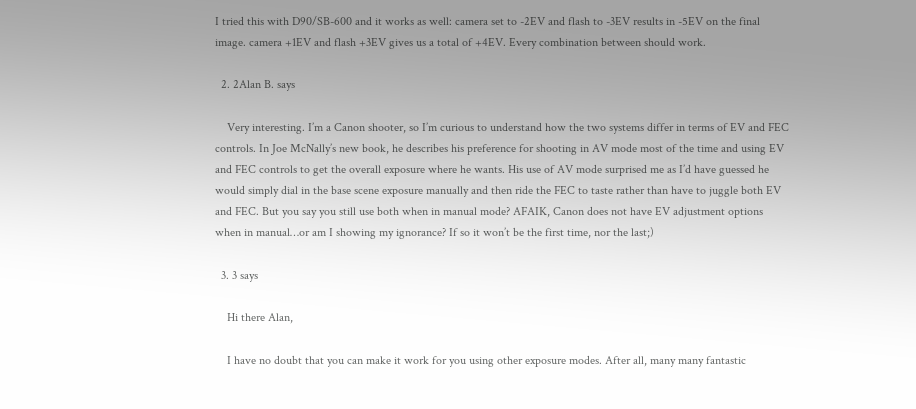I tried this with D90/SB-600 and it works as well: camera set to -2EV and flash to -3EV results in -5EV on the final image. camera +1EV and flash +3EV gives us a total of +4EV. Every combination between should work.

  2. 2Alan B. says

    Very interesting. I’m a Canon shooter, so I’m curious to understand how the two systems differ in terms of EV and FEC controls. In Joe McNally’s new book, he describes his preference for shooting in AV mode most of the time and using EV and FEC controls to get the overall exposure where he wants. His use of AV mode surprised me as I’d have guessed he would simply dial in the base scene exposure manually and then ride the FEC to taste rather than have to juggle both EV and FEC. But you say you still use both when in manual mode? AFAIK, Canon does not have EV adjustment options when in manual…or am I showing my ignorance? If so it won’t be the first time, nor the last;)

  3. 3 says

    Hi there Alan,

    I have no doubt that you can make it work for you using other exposure modes. After all, many many fantastic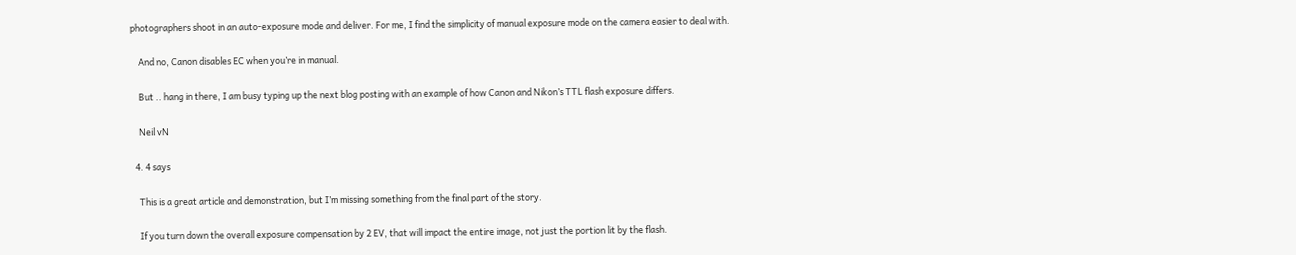photographers shoot in an auto-exposure mode and deliver. For me, I find the simplicity of manual exposure mode on the camera easier to deal with.

    And no, Canon disables EC when you’re in manual.

    But .. hang in there, I am busy typing up the next blog posting with an example of how Canon and Nikon’s TTL flash exposure differs.

    Neil vN

  4. 4 says

    This is a great article and demonstration, but I’m missing something from the final part of the story.

    If you turn down the overall exposure compensation by 2 EV, that will impact the entire image, not just the portion lit by the flash.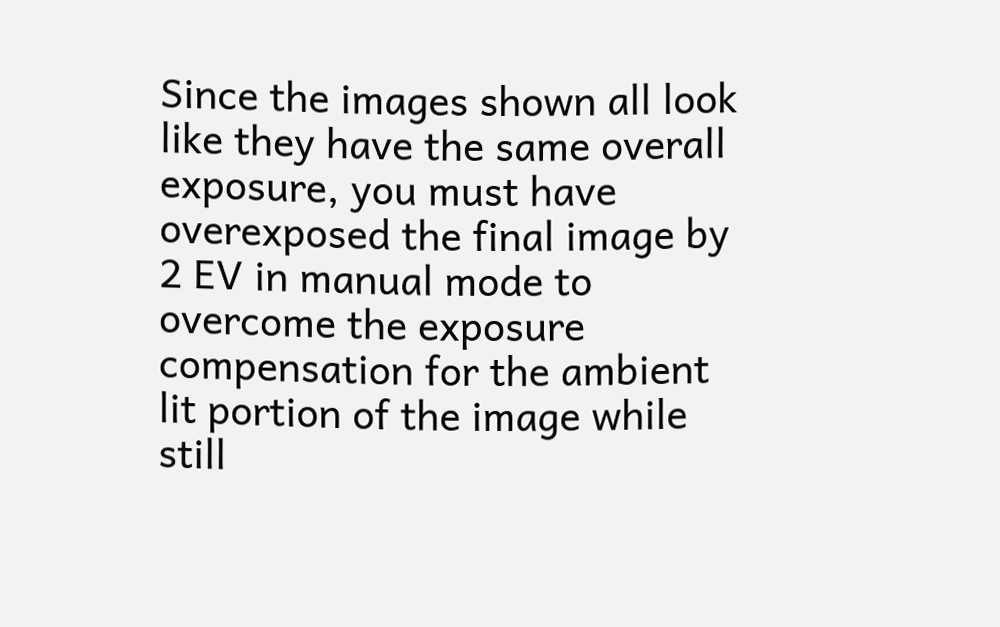Since the images shown all look like they have the same overall exposure, you must have overexposed the final image by 2 EV in manual mode to overcome the exposure compensation for the ambient lit portion of the image while still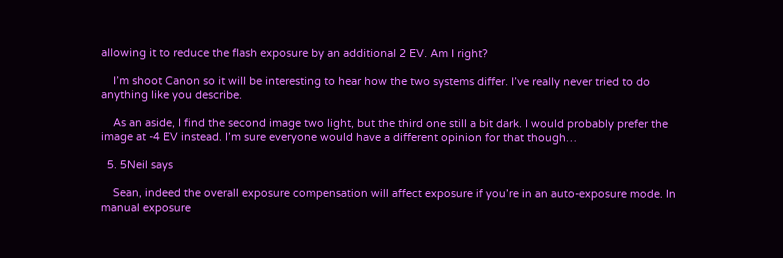allowing it to reduce the flash exposure by an additional 2 EV. Am I right?

    I’m shoot Canon so it will be interesting to hear how the two systems differ. I’ve really never tried to do anything like you describe.

    As an aside, I find the second image two light, but the third one still a bit dark. I would probably prefer the image at -4 EV instead. I’m sure everyone would have a different opinion for that though…

  5. 5Neil says

    Sean, indeed the overall exposure compensation will affect exposure if you’re in an auto-exposure mode. In manual exposure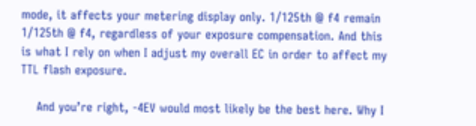mode, it affects your metering display only. 1/125th @ f4 remain 1/125th @ f4, regardless of your exposure compensation. And this is what I rely on when I adjust my overall EC in order to affect my TTL flash exposure.

    And you’re right, -4EV would most likely be the best here. Why I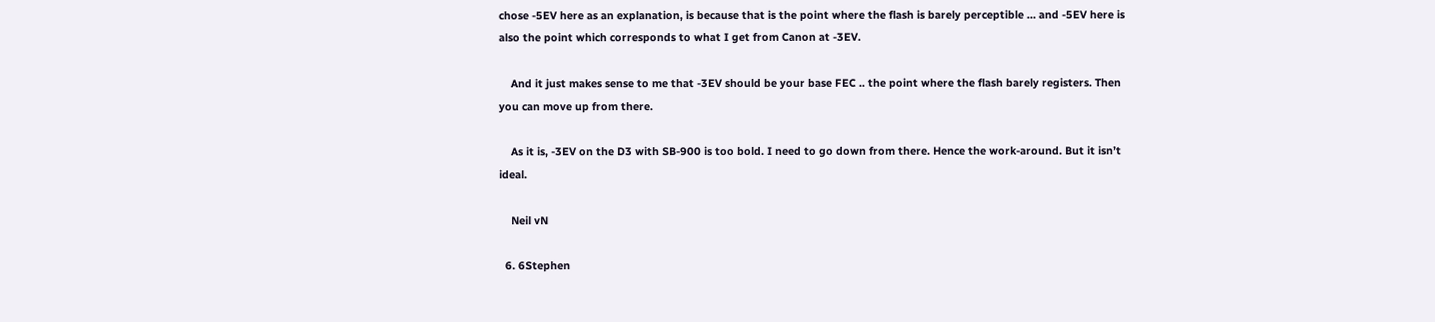chose -5EV here as an explanation, is because that is the point where the flash is barely perceptible … and -5EV here is also the point which corresponds to what I get from Canon at -3EV.

    And it just makes sense to me that -3EV should be your base FEC .. the point where the flash barely registers. Then you can move up from there.

    As it is, -3EV on the D3 with SB-900 is too bold. I need to go down from there. Hence the work-around. But it isn’t ideal.

    Neil vN

  6. 6Stephen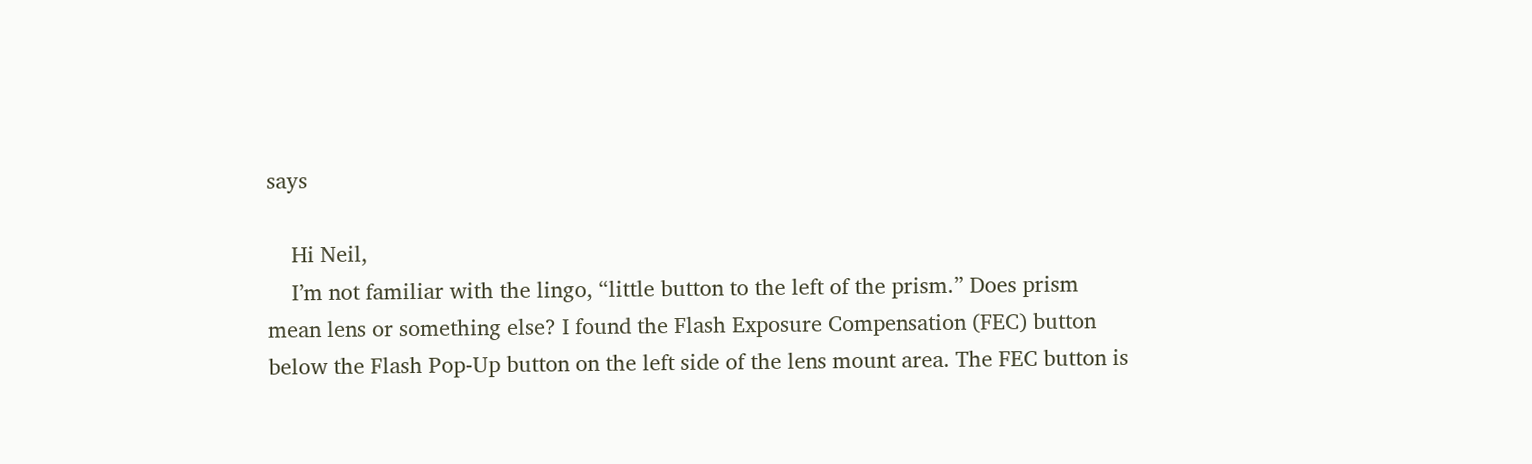says

    Hi Neil,
    I’m not familiar with the lingo, “little button to the left of the prism.” Does prism mean lens or something else? I found the Flash Exposure Compensation (FEC) button below the Flash Pop-Up button on the left side of the lens mount area. The FEC button is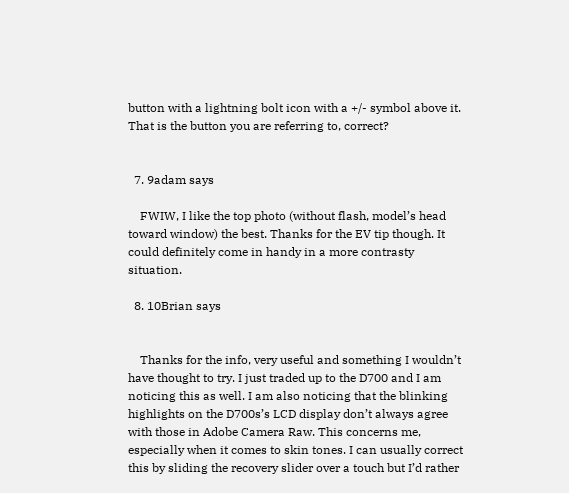button with a lightning bolt icon with a +/- symbol above it. That is the button you are referring to, correct?


  7. 9adam says

    FWIW, I like the top photo (without flash, model’s head toward window) the best. Thanks for the EV tip though. It could definitely come in handy in a more contrasty situation.

  8. 10Brian says


    Thanks for the info, very useful and something I wouldn’t have thought to try. I just traded up to the D700 and I am noticing this as well. I am also noticing that the blinking highlights on the D700s’s LCD display don’t always agree with those in Adobe Camera Raw. This concerns me, especially when it comes to skin tones. I can usually correct this by sliding the recovery slider over a touch but I’d rather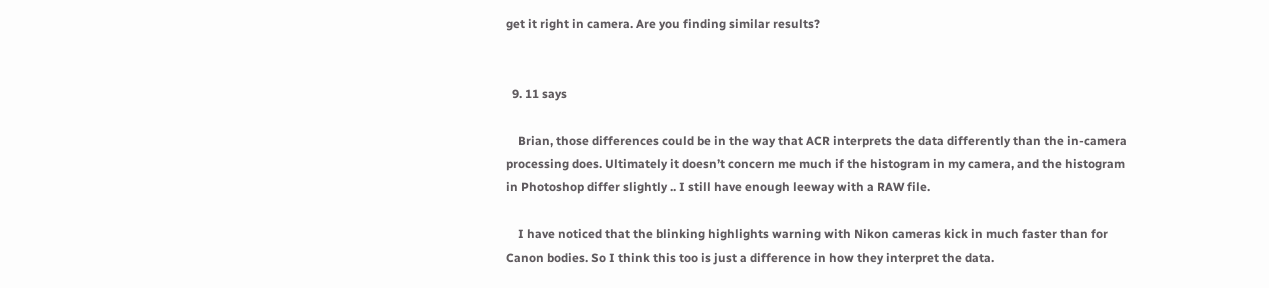get it right in camera. Are you finding similar results?


  9. 11 says

    Brian, those differences could be in the way that ACR interprets the data differently than the in-camera processing does. Ultimately it doesn’t concern me much if the histogram in my camera, and the histogram in Photoshop differ slightly .. I still have enough leeway with a RAW file.

    I have noticed that the blinking highlights warning with Nikon cameras kick in much faster than for Canon bodies. So I think this too is just a difference in how they interpret the data.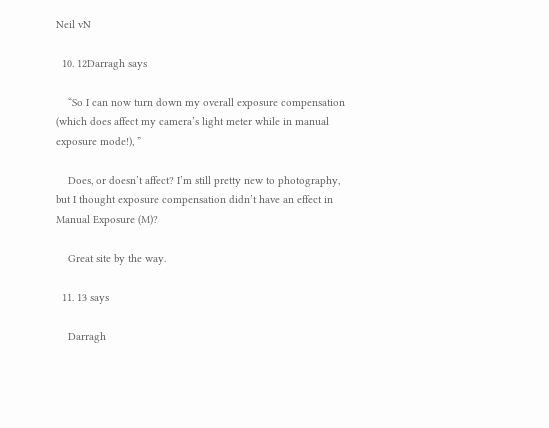Neil vN

  10. 12Darragh says

    “So I can now turn down my overall exposure compensation (which does affect my camera’s light meter while in manual exposure mode!), ”

    Does, or doesn’t affect? I’m still pretty new to photography, but I thought exposure compensation didn’t have an effect in Manual Exposure (M)?

    Great site by the way.

  11. 13 says

    Darragh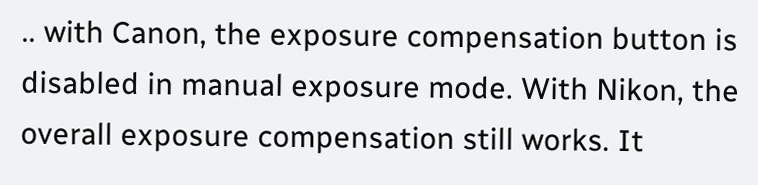.. with Canon, the exposure compensation button is disabled in manual exposure mode. With Nikon, the overall exposure compensation still works. It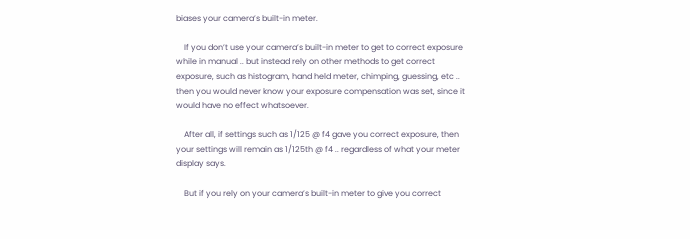biases your camera’s built-in meter.

    If you don’t use your camera’s built-in meter to get to correct exposure while in manual .. but instead rely on other methods to get correct exposure, such as histogram, hand held meter, chimping, guessing, etc .. then you would never know your exposure compensation was set, since it would have no effect whatsoever.

    After all, if settings such as 1/125 @ f4 gave you correct exposure, then your settings will remain as 1/125th @ f4 .. regardless of what your meter display says.

    But if you rely on your camera’s built-in meter to give you correct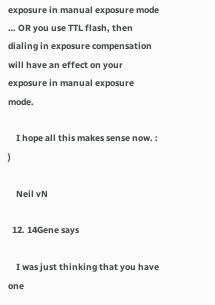exposure in manual exposure mode … OR you use TTL flash, then dialing in exposure compensation will have an effect on your exposure in manual exposure mode.

    I hope all this makes sense now. : )

    Neil vN

  12. 14Gene says

    I was just thinking that you have one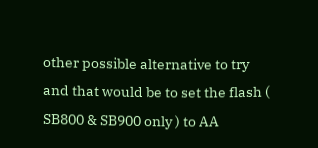other possible alternative to try and that would be to set the flash ( SB800 & SB900 only ) to AA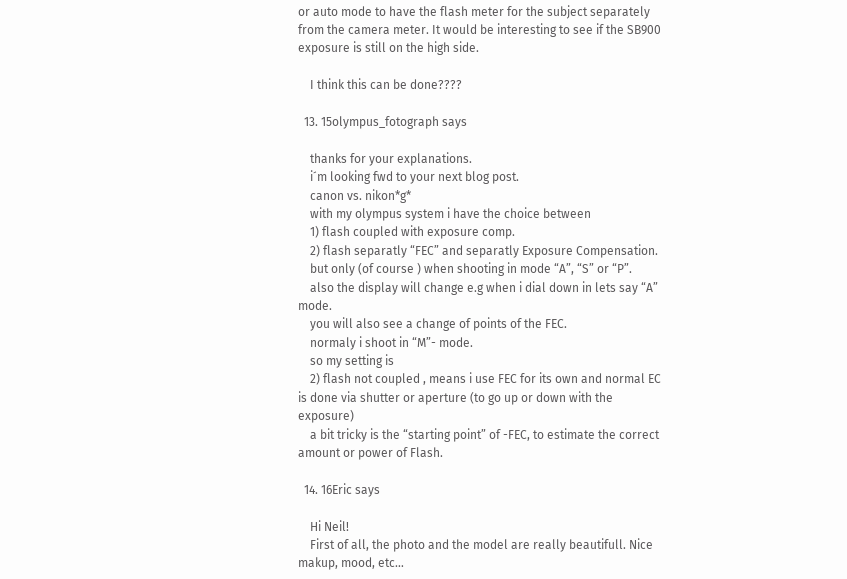or auto mode to have the flash meter for the subject separately from the camera meter. It would be interesting to see if the SB900 exposure is still on the high side.

    I think this can be done????

  13. 15olympus_fotograph says

    thanks for your explanations.
    i´m looking fwd to your next blog post.
    canon vs. nikon*g*
    with my olympus system i have the choice between
    1) flash coupled with exposure comp.
    2) flash separatly “FEC” and separatly Exposure Compensation.
    but only (of course ) when shooting in mode “A”, “S” or “P”.
    also the display will change e.g when i dial down in lets say “A” mode.
    you will also see a change of points of the FEC.
    normaly i shoot in “M”- mode.
    so my setting is
    2) flash not coupled , means i use FEC for its own and normal EC is done via shutter or aperture (to go up or down with the exposure)
    a bit tricky is the “starting point” of -FEC, to estimate the correct amount or power of Flash.

  14. 16Eric says

    Hi Neil!
    First of all, the photo and the model are really beautifull. Nice makup, mood, etc…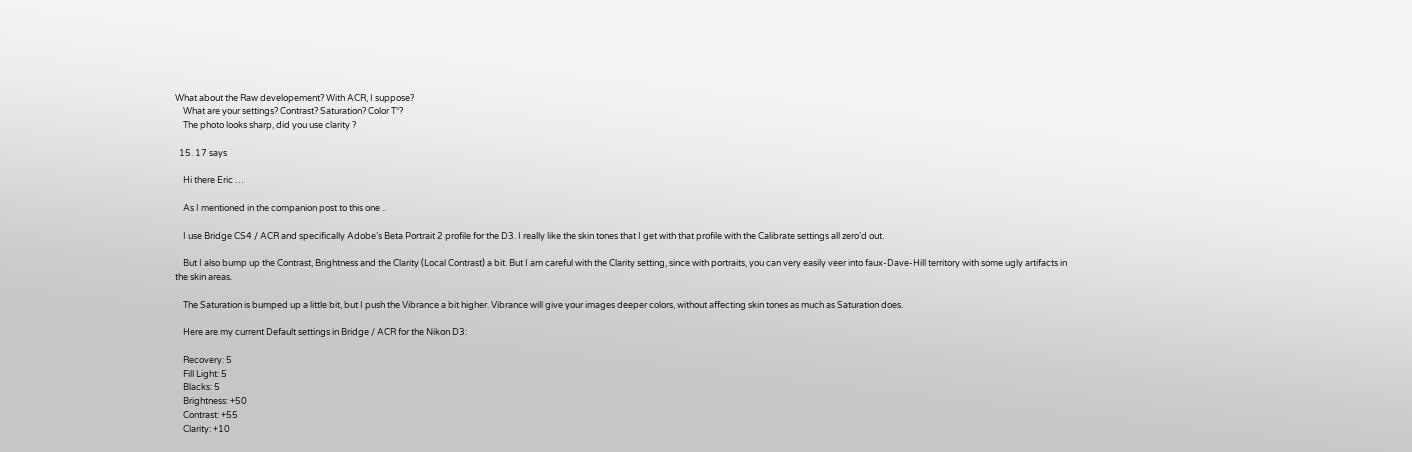What about the Raw developement? With ACR, I suppose?
    What are your settings? Contrast? Saturation? Color T°?
    The photo looks sharp, did you use clarity ?

  15. 17 says

    Hi there Eric …

    As I mentioned in the companion post to this one ..

    I use Bridge CS4 / ACR and specifically Adobe’s Beta Portrait 2 profile for the D3. I really like the skin tones that I get with that profile with the Calibrate settings all zero’d out.

    But I also bump up the Contrast, Brightness and the Clarity (Local Contrast) a bit. But I am careful with the Clarity setting, since with portraits, you can very easily veer into faux-Dave-Hill territory with some ugly artifacts in the skin areas.

    The Saturation is bumped up a little bit, but I push the Vibrance a bit higher. Vibrance will give your images deeper colors, without affecting skin tones as much as Saturation does.

    Here are my current Default settings in Bridge / ACR for the Nikon D3:

    Recovery: 5
    Fill Light: 5
    Blacks: 5
    Brightness: +50
    Contrast: +55
    Clarity: +10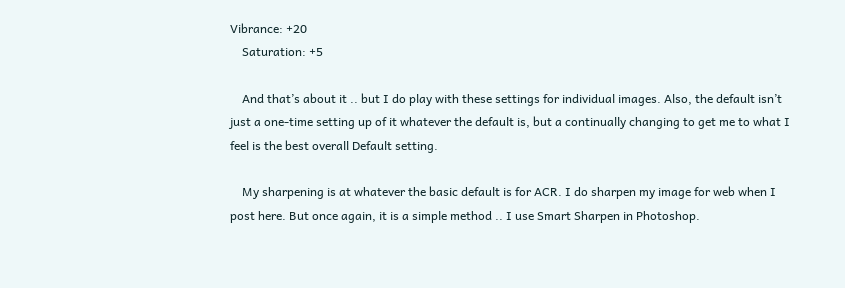Vibrance: +20
    Saturation: +5

    And that’s about it .. but I do play with these settings for individual images. Also, the default isn’t just a one-time setting up of it whatever the default is, but a continually changing to get me to what I feel is the best overall Default setting.

    My sharpening is at whatever the basic default is for ACR. I do sharpen my image for web when I post here. But once again, it is a simple method .. I use Smart Sharpen in Photoshop.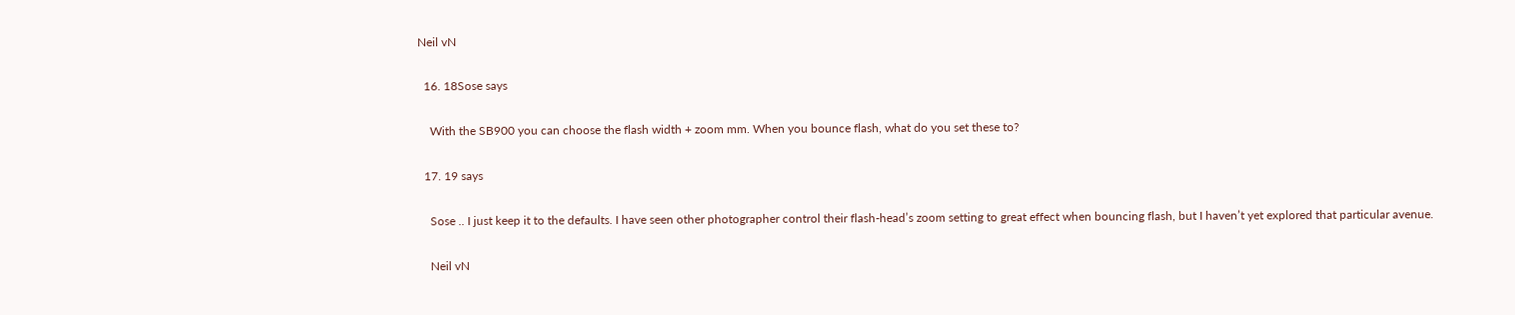Neil vN

  16. 18Sose says

    With the SB900 you can choose the flash width + zoom mm. When you bounce flash, what do you set these to?

  17. 19 says

    Sose .. I just keep it to the defaults. I have seen other photographer control their flash-head’s zoom setting to great effect when bouncing flash, but I haven’t yet explored that particular avenue.

    Neil vN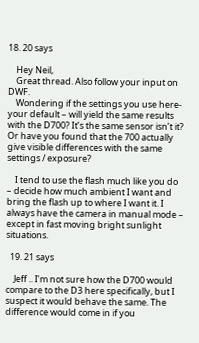18. 20 says

    Hey Neil,
    Great thread. Also follow your input on DWF.
    Wondering if the settings you use here- your default – will yield the same results with the D700? It’s the same sensor isn’t it? Or have you found that the 700 actually give visible differences with the same settings / exposure?

    I tend to use the flash much like you do – decide how much ambient I want and bring the flash up to where I want it. I always have the camera in manual mode – except in fast moving bright sunlight situations.

  19. 21 says

    Jeff .. I’m not sure how the D700 would compare to the D3 here specifically, but I suspect it would behave the same. The difference would come in if you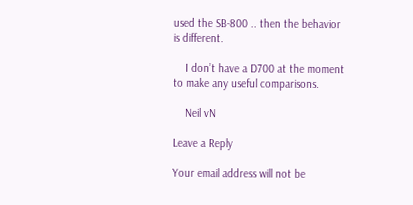used the SB-800 .. then the behavior is different.

    I don’t have a D700 at the moment to make any useful comparisons.

    Neil vN

Leave a Reply

Your email address will not be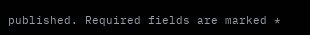published. Required fields are marked *